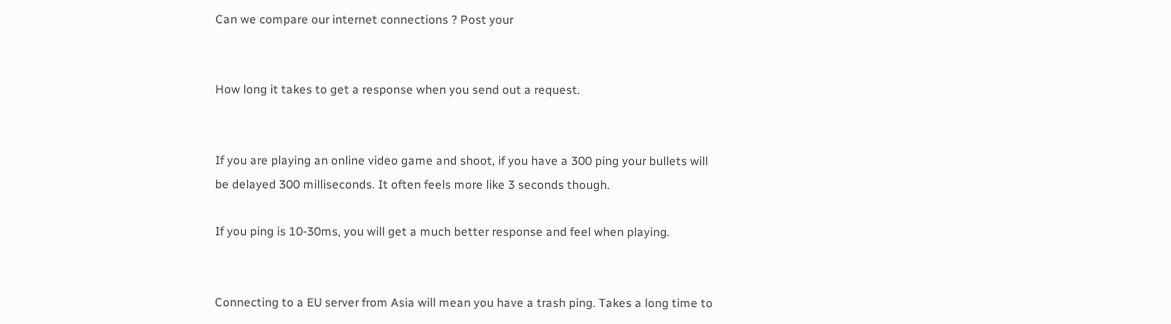Can we compare our internet connections ? Post your


How long it takes to get a response when you send out a request.


If you are playing an online video game and shoot, if you have a 300 ping your bullets will be delayed 300 milliseconds. It often feels more like 3 seconds though.

If you ping is 10-30ms, you will get a much better response and feel when playing.


Connecting to a EU server from Asia will mean you have a trash ping. Takes a long time to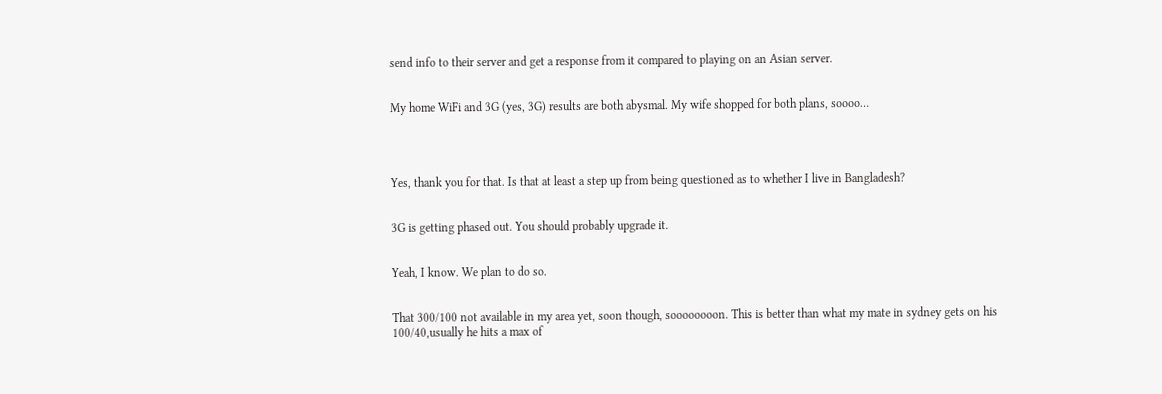send info to their server and get a response from it compared to playing on an Asian server.


My home WiFi and 3G (yes, 3G) results are both abysmal. My wife shopped for both plans, soooo…




Yes, thank you for that. Is that at least a step up from being questioned as to whether I live in Bangladesh?


3G is getting phased out. You should probably upgrade it.


Yeah, I know. We plan to do so.


That 300/100 not available in my area yet, soon though, soooooooon. This is better than what my mate in sydney gets on his 100/40,usually he hits a max of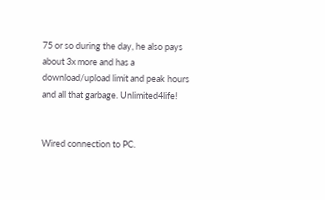75 or so during the day, he also pays about 3x more and has a download/upload limit and peak hours and all that garbage. Unlimited4life!


Wired connection to PC.